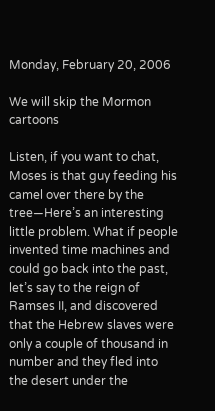Monday, February 20, 2006

We will skip the Mormon cartoons

Listen, if you want to chat, Moses is that guy feeding his camel over there by the tree—Here’s an interesting little problem. What if people invented time machines and could go back into the past, let’s say to the reign of Ramses II, and discovered that the Hebrew slaves were only a couple of thousand in number and they fled into the desert under the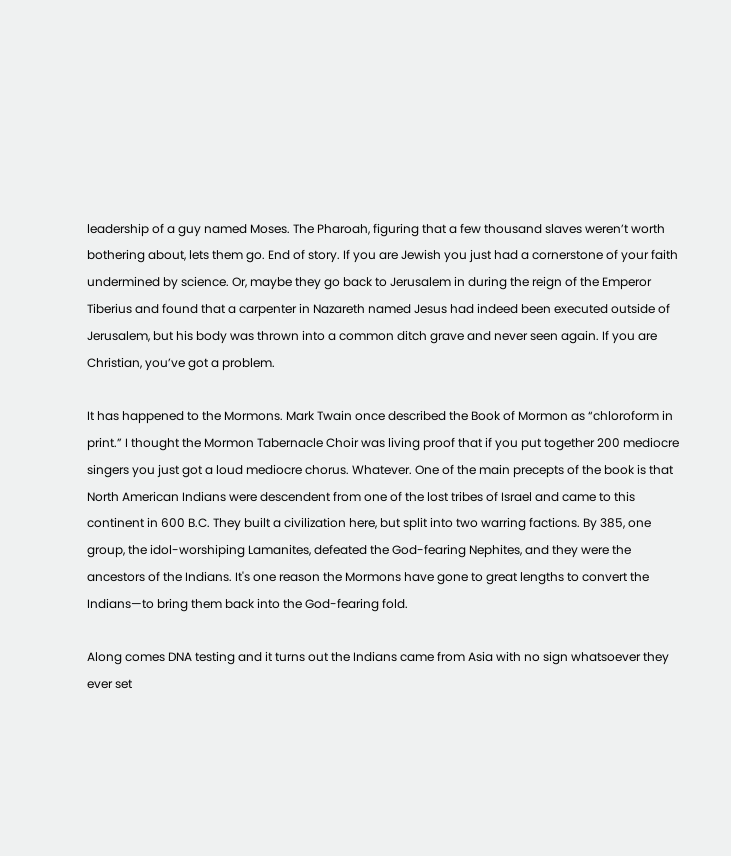leadership of a guy named Moses. The Pharoah, figuring that a few thousand slaves weren’t worth bothering about, lets them go. End of story. If you are Jewish you just had a cornerstone of your faith undermined by science. Or, maybe they go back to Jerusalem in during the reign of the Emperor Tiberius and found that a carpenter in Nazareth named Jesus had indeed been executed outside of Jerusalem, but his body was thrown into a common ditch grave and never seen again. If you are Christian, you’ve got a problem.

It has happened to the Mormons. Mark Twain once described the Book of Mormon as “chloroform in print.” I thought the Mormon Tabernacle Choir was living proof that if you put together 200 mediocre singers you just got a loud mediocre chorus. Whatever. One of the main precepts of the book is that North American Indians were descendent from one of the lost tribes of Israel and came to this continent in 600 B.C. They built a civilization here, but split into two warring factions. By 385, one group, the idol-worshiping Lamanites, defeated the God-fearing Nephites, and they were the ancestors of the Indians. It's one reason the Mormons have gone to great lengths to convert the Indians—to bring them back into the God-fearing fold.

Along comes DNA testing and it turns out the Indians came from Asia with no sign whatsoever they ever set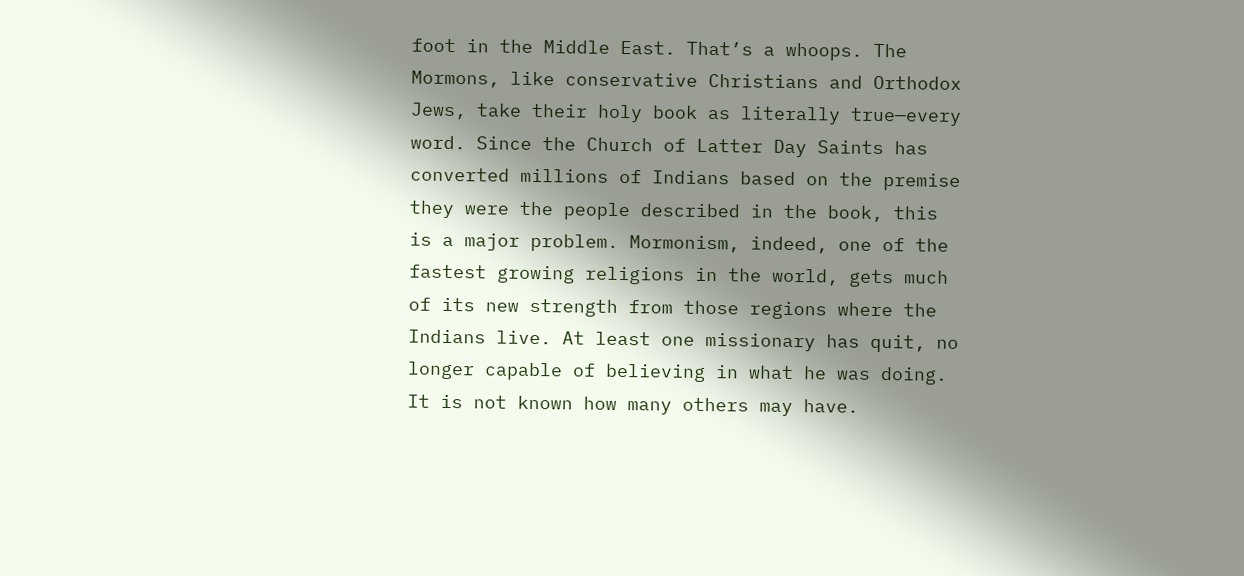foot in the Middle East. That’s a whoops. The Mormons, like conservative Christians and Orthodox Jews, take their holy book as literally true—every word. Since the Church of Latter Day Saints has converted millions of Indians based on the premise they were the people described in the book, this is a major problem. Mormonism, indeed, one of the fastest growing religions in the world, gets much of its new strength from those regions where the Indians live. At least one missionary has quit, no longer capable of believing in what he was doing. It is not known how many others may have.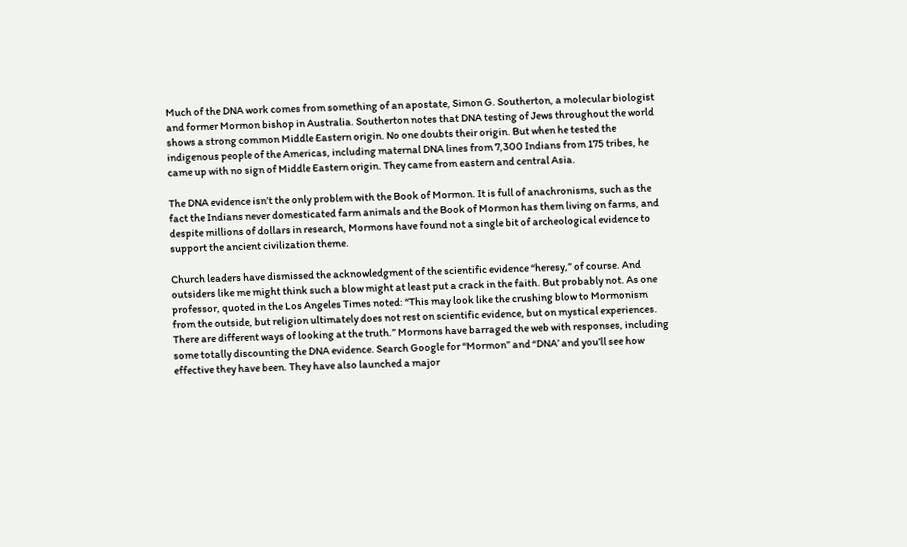Much of the DNA work comes from something of an apostate, Simon G. Southerton, a molecular biologist and former Mormon bishop in Australia. Southerton notes that DNA testing of Jews throughout the world shows a strong common Middle Eastern origin. No one doubts their origin. But when he tested the indigenous people of the Americas, including maternal DNA lines from 7,300 Indians from 175 tribes, he came up with no sign of Middle Eastern origin. They came from eastern and central Asia.

The DNA evidence isn’t the only problem with the Book of Mormon. It is full of anachronisms, such as the fact the Indians never domesticated farm animals and the Book of Mormon has them living on farms, and despite millions of dollars in research, Mormons have found not a single bit of archeological evidence to support the ancient civilization theme.

Church leaders have dismissed the acknowledgment of the scientific evidence “heresy,” of course. And outsiders like me might think such a blow might at least put a crack in the faith. But probably not. As one professor, quoted in the Los Angeles Times noted: “This may look like the crushing blow to Mormonism from the outside, but religion ultimately does not rest on scientific evidence, but on mystical experiences. There are different ways of looking at the truth.” Mormons have barraged the web with responses, including some totally discounting the DNA evidence. Search Google for “Mormon” and “DNA’ and you’ll see how effective they have been. They have also launched a major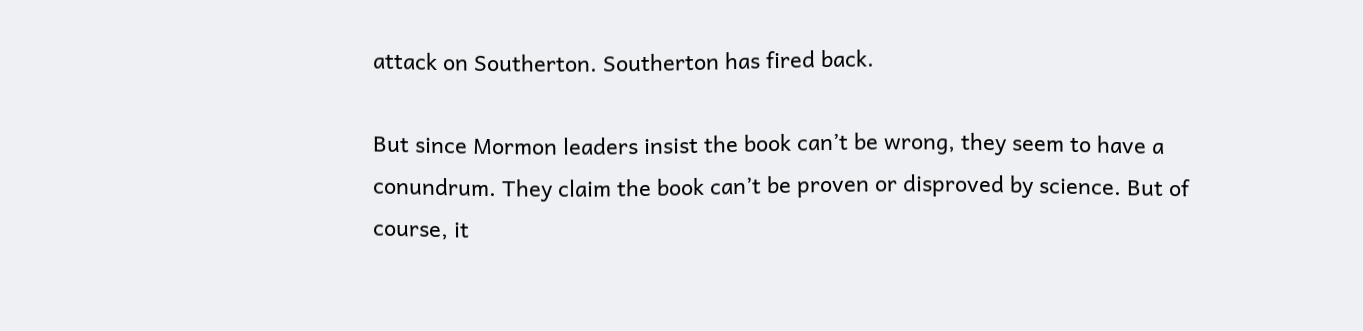attack on Southerton. Southerton has fired back.

But since Mormon leaders insist the book can’t be wrong, they seem to have a conundrum. They claim the book can’t be proven or disproved by science. But of course, it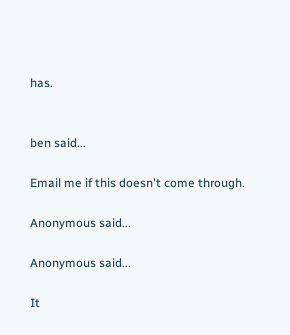has.


ben said...

Email me if this doesn't come through.

Anonymous said...

Anonymous said...

It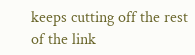keeps cutting off the rest of the link